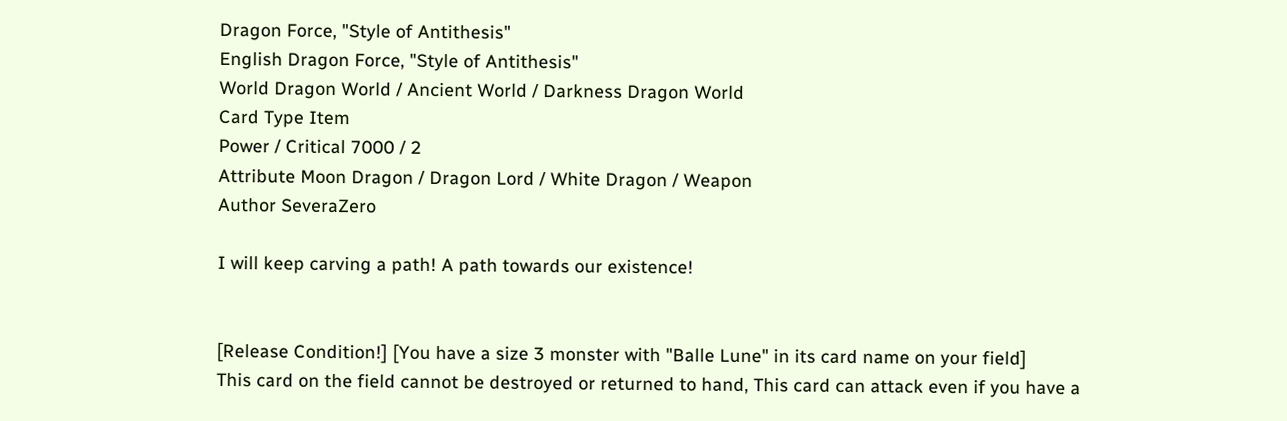Dragon Force, "Style of Antithesis"
English Dragon Force, "Style of Antithesis"
World Dragon World / Ancient World / Darkness Dragon World
Card Type Item
Power / Critical 7000 / 2
Attribute Moon Dragon / Dragon Lord / White Dragon / Weapon
Author SeveraZero

I will keep carving a path! A path towards our existence!


[Release Condition!] [You have a size 3 monster with "Balle Lune" in its card name on your field]
This card on the field cannot be destroyed or returned to hand, This card can attack even if you have a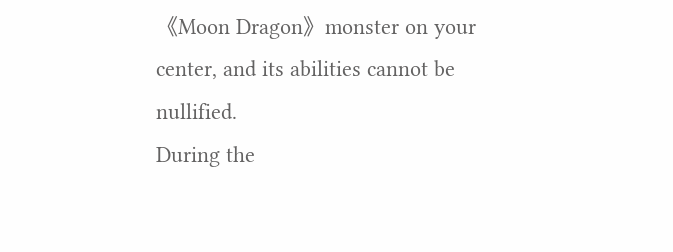《Moon Dragon》monster on your center, and its abilities cannot be nullified.
During the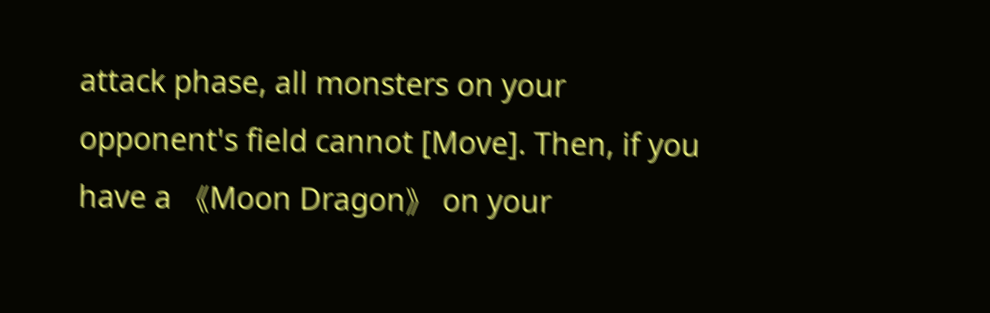attack phase, all monsters on your opponent's field cannot [Move]. Then, if you have a 《Moon Dragon》 on your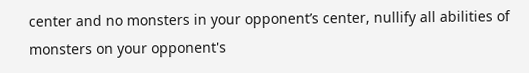center and no monsters in your opponent’s center, nullify all abilities of monsters on your opponent's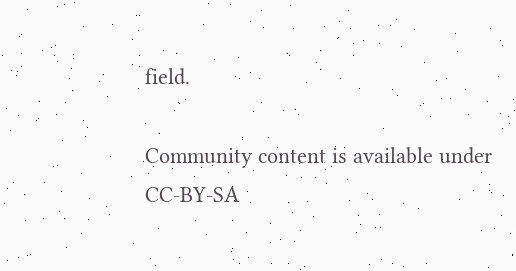field.

Community content is available under CC-BY-SA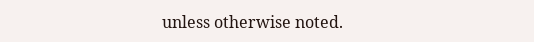unless otherwise noted.